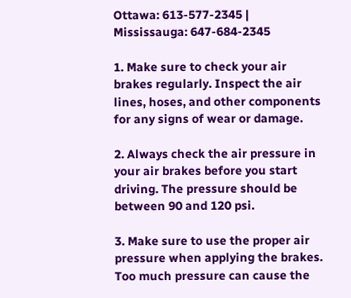Ottawa: 613-577-2345 | Mississauga: 647-684-2345

1. Make sure to check your air brakes regularly. Inspect the air lines, hoses, and other components for any signs of wear or damage.

2. Always check the air pressure in your air brakes before you start driving. The pressure should be between 90 and 120 psi.

3. Make sure to use the proper air pressure when applying the brakes. Too much pressure can cause the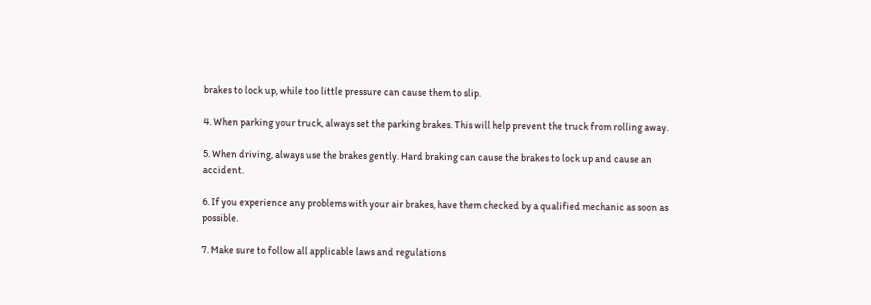brakes to lock up, while too little pressure can cause them to slip.

4. When parking your truck, always set the parking brakes. This will help prevent the truck from rolling away.

5. When driving, always use the brakes gently. Hard braking can cause the brakes to lock up and cause an accident.

6. If you experience any problems with your air brakes, have them checked by a qualified mechanic as soon as possible.

7. Make sure to follow all applicable laws and regulations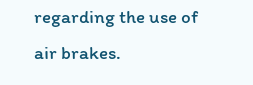regarding the use of air brakes.